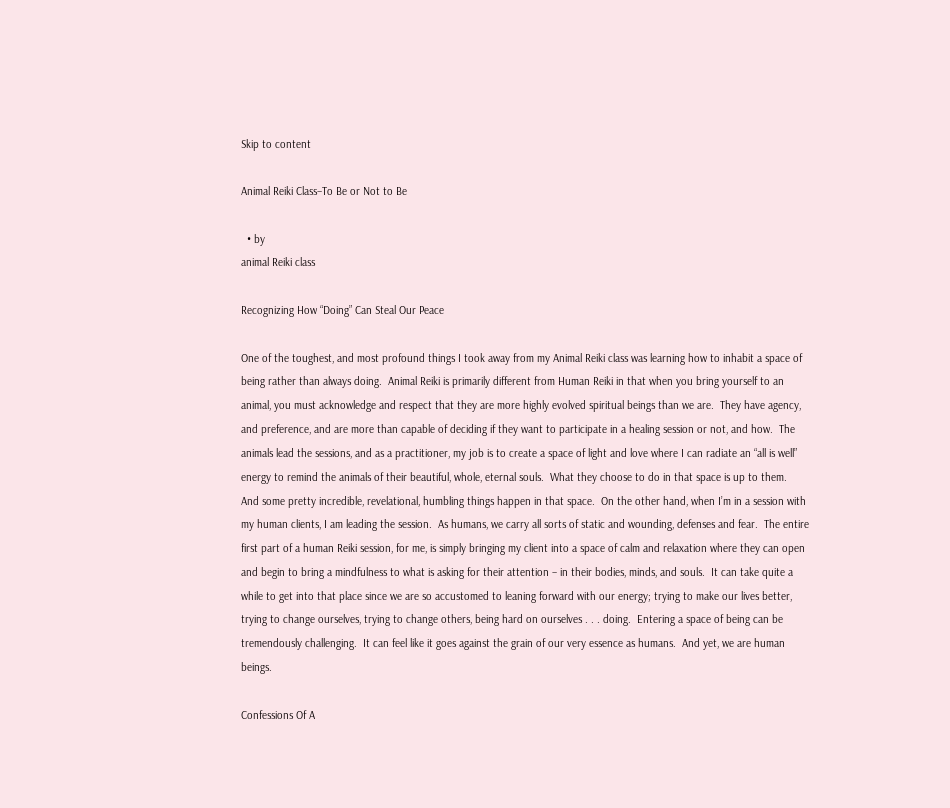Skip to content

Animal Reiki Class–To Be or Not to Be

  • by
animal Reiki class

Recognizing How “Doing” Can Steal Our Peace

One of the toughest, and most profound things I took away from my Animal Reiki class was learning how to inhabit a space of being rather than always doing.  Animal Reiki is primarily different from Human Reiki in that when you bring yourself to an animal, you must acknowledge and respect that they are more highly evolved spiritual beings than we are.  They have agency, and preference, and are more than capable of deciding if they want to participate in a healing session or not, and how.  The animals lead the sessions, and as a practitioner, my job is to create a space of light and love where I can radiate an “all is well” energy to remind the animals of their beautiful, whole, eternal souls.  What they choose to do in that space is up to them.  And some pretty incredible, revelational, humbling things happen in that space.  On the other hand, when I’m in a session with my human clients, I am leading the session.  As humans, we carry all sorts of static and wounding, defenses and fear.  The entire first part of a human Reiki session, for me, is simply bringing my client into a space of calm and relaxation where they can open and begin to bring a mindfulness to what is asking for their attention – in their bodies, minds, and souls.  It can take quite a while to get into that place since we are so accustomed to leaning forward with our energy; trying to make our lives better, trying to change ourselves, trying to change others, being hard on ourselves . . . doing.  Entering a space of being can be tremendously challenging.  It can feel like it goes against the grain of our very essence as humans.  And yet, we are human beings.

Confessions Of A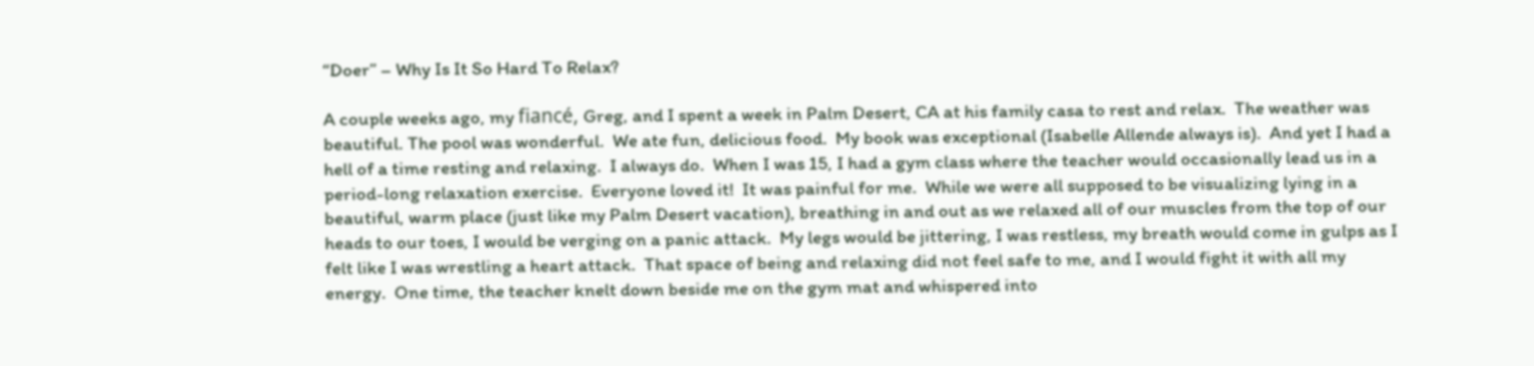“Doer” – Why Is It So Hard To Relax?

A couple weeks ago, my fiancé, Greg, and I spent a week in Palm Desert, CA at his family casa to rest and relax.  The weather was beautiful. The pool was wonderful.  We ate fun, delicious food.  My book was exceptional (Isabelle Allende always is).  And yet I had a hell of a time resting and relaxing.  I always do.  When I was 15, I had a gym class where the teacher would occasionally lead us in a period-long relaxation exercise.  Everyone loved it!  It was painful for me.  While we were all supposed to be visualizing lying in a beautiful, warm place (just like my Palm Desert vacation), breathing in and out as we relaxed all of our muscles from the top of our heads to our toes, I would be verging on a panic attack.  My legs would be jittering, I was restless, my breath would come in gulps as I felt like I was wrestling a heart attack.  That space of being and relaxing did not feel safe to me, and I would fight it with all my energy.  One time, the teacher knelt down beside me on the gym mat and whispered into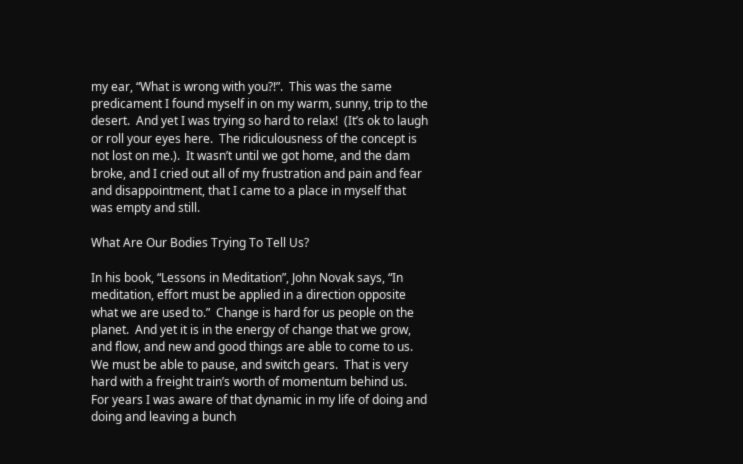my ear, “What is wrong with you?!”.  This was the same predicament I found myself in on my warm, sunny, trip to the desert.  And yet I was trying so hard to relax!  (It’s ok to laugh or roll your eyes here.  The ridiculousness of the concept is not lost on me.).  It wasn’t until we got home, and the dam broke, and I cried out all of my frustration and pain and fear and disappointment, that I came to a place in myself that was empty and still.

What Are Our Bodies Trying To Tell Us?

In his book, “Lessons in Meditation”, John Novak says, “In meditation, effort must be applied in a direction opposite what we are used to.”  Change is hard for us people on the planet.  And yet it is in the energy of change that we grow, and flow, and new and good things are able to come to us.  We must be able to pause, and switch gears.  That is very hard with a freight train’s worth of momentum behind us.  For years I was aware of that dynamic in my life of doing and doing and leaving a bunch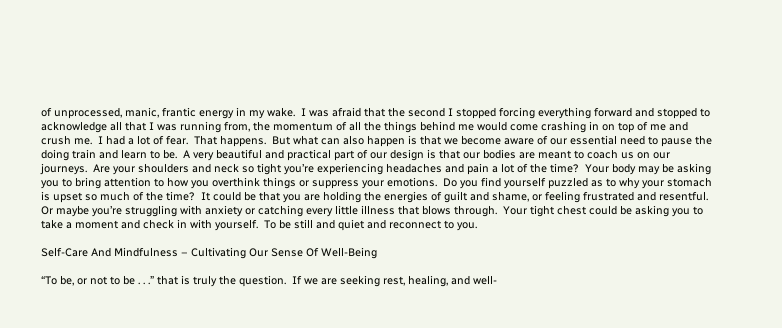of unprocessed, manic, frantic energy in my wake.  I was afraid that the second I stopped forcing everything forward and stopped to acknowledge all that I was running from, the momentum of all the things behind me would come crashing in on top of me and crush me.  I had a lot of fear.  That happens.  But what can also happen is that we become aware of our essential need to pause the doing train and learn to be.  A very beautiful and practical part of our design is that our bodies are meant to coach us on our journeys.  Are your shoulders and neck so tight you’re experiencing headaches and pain a lot of the time?  Your body may be asking you to bring attention to how you overthink things or suppress your emotions.  Do you find yourself puzzled as to why your stomach is upset so much of the time?  It could be that you are holding the energies of guilt and shame, or feeling frustrated and resentful.  Or maybe you’re struggling with anxiety or catching every little illness that blows through.  Your tight chest could be asking you to take a moment and check in with yourself.  To be still and quiet and reconnect to you.

Self-Care And Mindfulness – Cultivating Our Sense Of Well-Being

“To be, or not to be . . .” that is truly the question.  If we are seeking rest, healing, and well-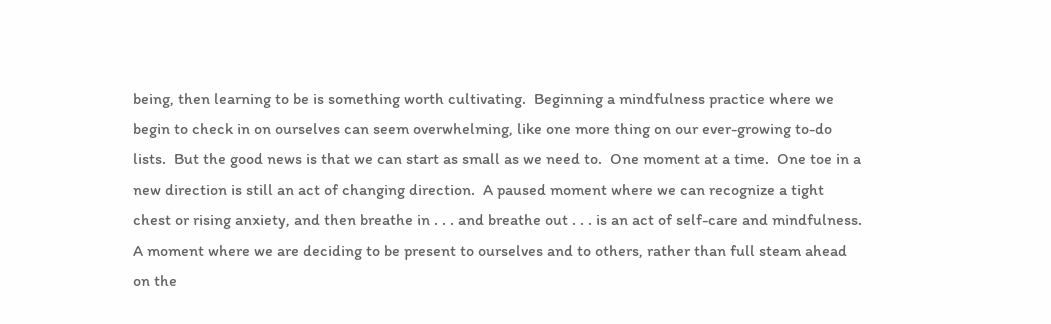being, then learning to be is something worth cultivating.  Beginning a mindfulness practice where we begin to check in on ourselves can seem overwhelming, like one more thing on our ever-growing to-do lists.  But the good news is that we can start as small as we need to.  One moment at a time.  One toe in a new direction is still an act of changing direction.  A paused moment where we can recognize a tight chest or rising anxiety, and then breathe in . . . and breathe out . . . is an act of self-care and mindfulness.  A moment where we are deciding to be present to ourselves and to others, rather than full steam ahead on the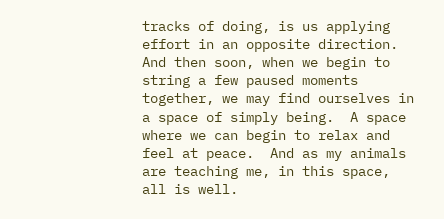tracks of doing, is us applying effort in an opposite direction.  And then soon, when we begin to string a few paused moments together, we may find ourselves in a space of simply being.  A space where we can begin to relax and feel at peace.  And as my animals are teaching me, in this space, all is well.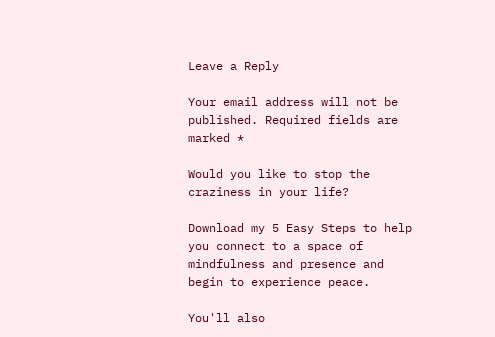Leave a Reply

Your email address will not be published. Required fields are marked *

Would you like to stop the craziness in your life?

Download my 5 Easy Steps to help you connect to a space of mindfulness and presence and begin to experience peace.

You'll also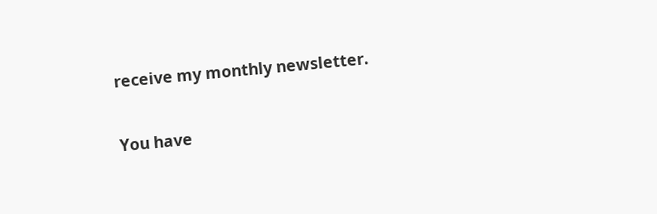receive my monthly newsletter.

You have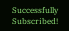Successfully Subscribed!